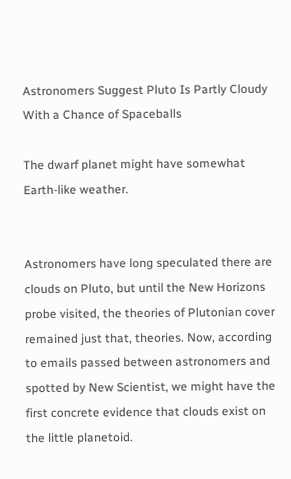Astronomers Suggest Pluto Is Partly Cloudy With a Chance of Spaceballs

The dwarf planet might have somewhat Earth-like weather.


Astronomers have long speculated there are clouds on Pluto, but until the New Horizons probe visited, the theories of Plutonian cover remained just that, theories. Now, according to emails passed between astronomers and spotted by New Scientist, we might have the first concrete evidence that clouds exist on the little planetoid.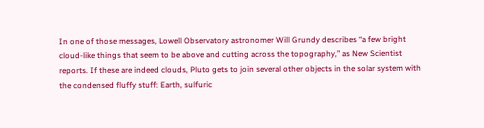In one of those messages, Lowell Observatory astronomer Will Grundy describes “a few bright cloud-like things that seem to be above and cutting across the topography,” as New Scientist reports. If these are indeed clouds, Pluto gets to join several other objects in the solar system with the condensed fluffy stuff: Earth, sulfuric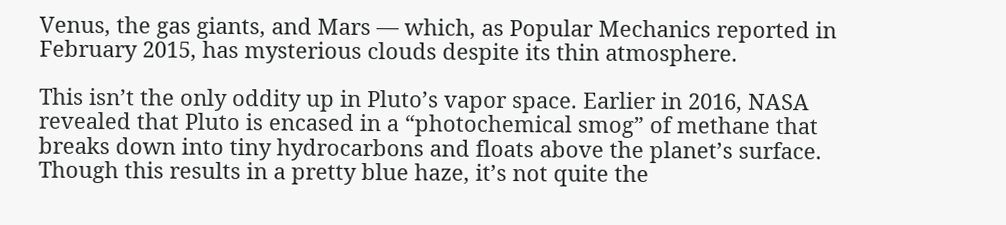Venus, the gas giants, and Mars — which, as Popular Mechanics reported in February 2015, has mysterious clouds despite its thin atmosphere.

This isn’t the only oddity up in Pluto’s vapor space. Earlier in 2016, NASA revealed that Pluto is encased in a “photochemical smog” of methane that breaks down into tiny hydrocarbons and floats above the planet’s surface. Though this results in a pretty blue haze, it’s not quite the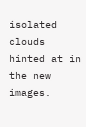isolated clouds hinted at in the new images.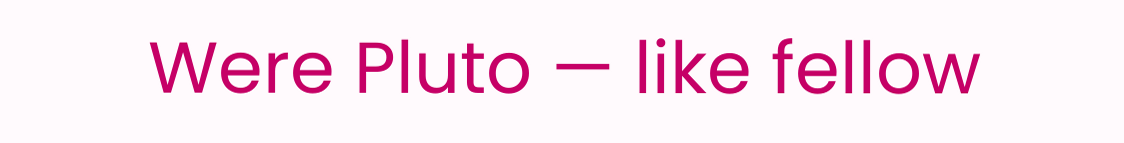Were Pluto — like fellow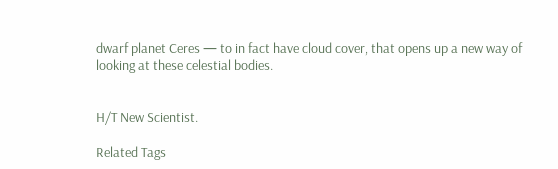dwarf planet Ceres — to in fact have cloud cover, that opens up a new way of looking at these celestial bodies.


H/T New Scientist.

Related Tags